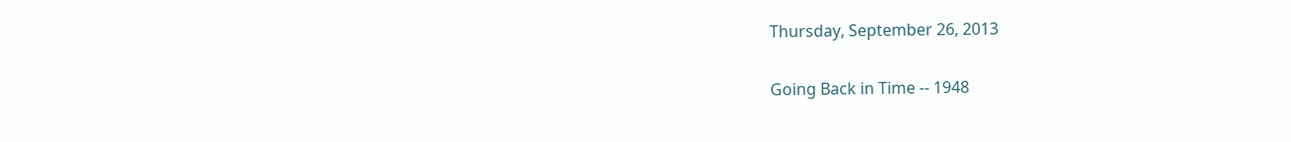Thursday, September 26, 2013

Going Back in Time -- 1948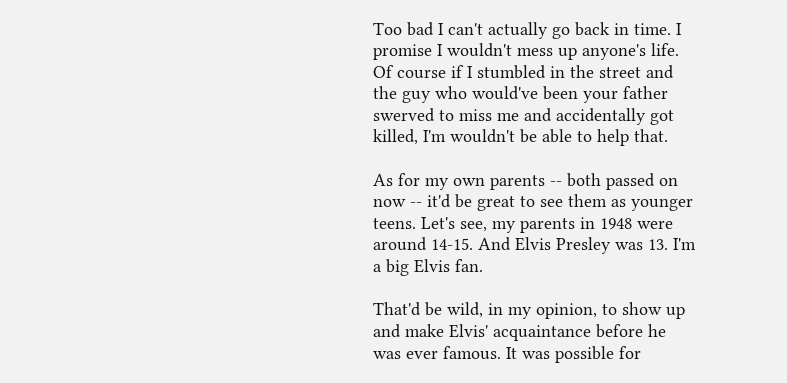Too bad I can't actually go back in time. I promise I wouldn't mess up anyone's life. Of course if I stumbled in the street and the guy who would've been your father swerved to miss me and accidentally got killed, I'm wouldn't be able to help that.

As for my own parents -- both passed on now -- it'd be great to see them as younger teens. Let's see, my parents in 1948 were around 14-15. And Elvis Presley was 13. I'm a big Elvis fan.

That'd be wild, in my opinion, to show up and make Elvis' acquaintance before he was ever famous. It was possible for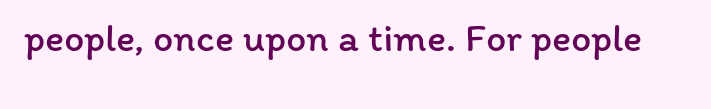people, once upon a time. For people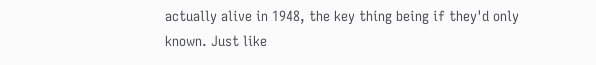actually alive in 1948, the key thing being if they'd only known. Just like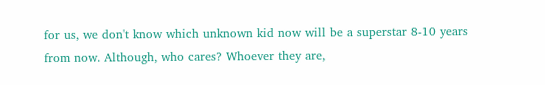for us, we don't know which unknown kid now will be a superstar 8-10 years from now. Although, who cares? Whoever they are,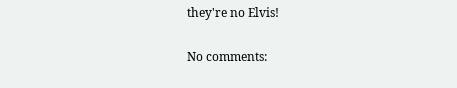they're no Elvis!

No comments: